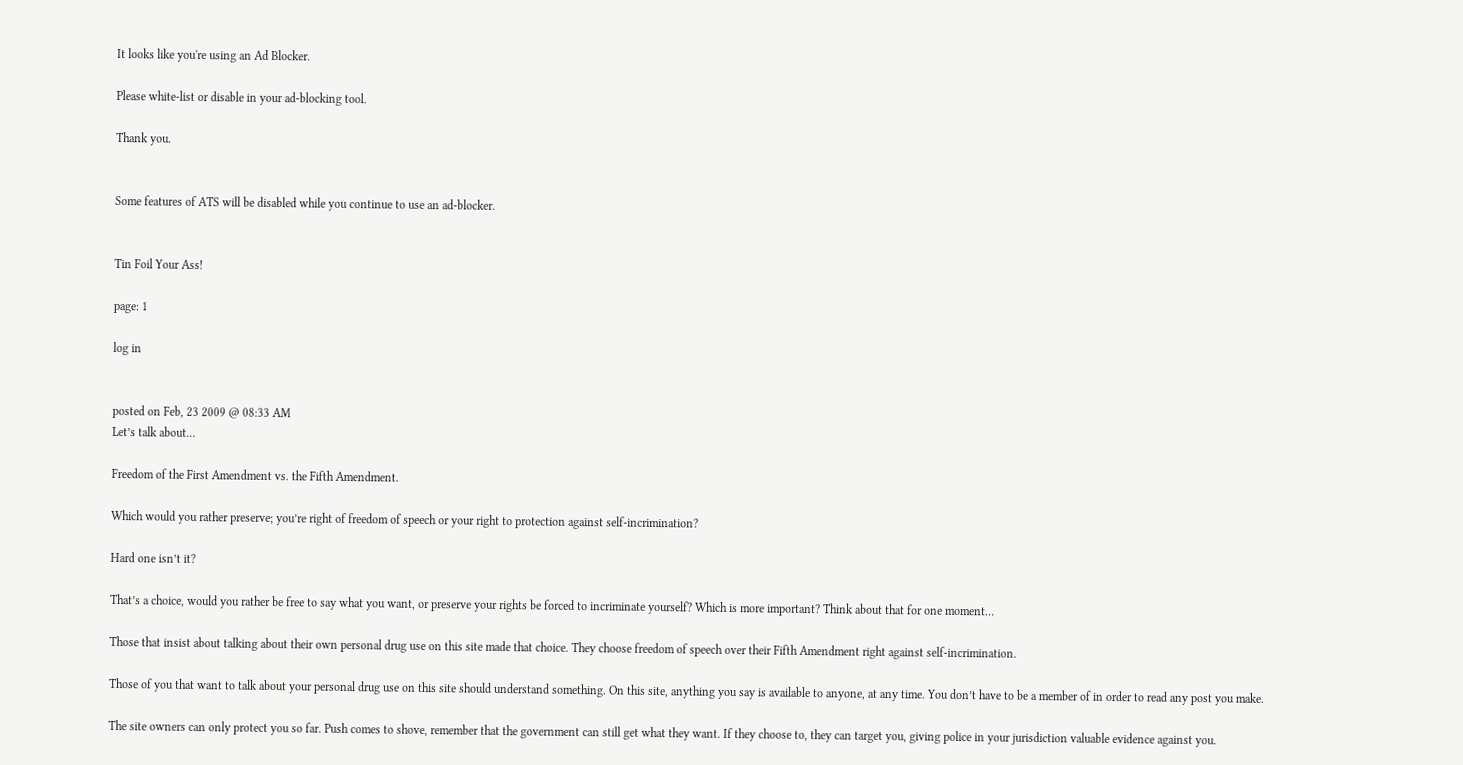It looks like you're using an Ad Blocker.

Please white-list or disable in your ad-blocking tool.

Thank you.


Some features of ATS will be disabled while you continue to use an ad-blocker.


Tin Foil Your Ass!

page: 1

log in


posted on Feb, 23 2009 @ 08:33 AM
Let’s talk about…

Freedom of the First Amendment vs. the Fifth Amendment.

Which would you rather preserve; you’re right of freedom of speech or your right to protection against self-incrimination?

Hard one isn’t it?

That’s a choice, would you rather be free to say what you want, or preserve your rights be forced to incriminate yourself? Which is more important? Think about that for one moment…

Those that insist about talking about their own personal drug use on this site made that choice. They choose freedom of speech over their Fifth Amendment right against self-incrimination.

Those of you that want to talk about your personal drug use on this site should understand something. On this site, anything you say is available to anyone, at any time. You don’t have to be a member of in order to read any post you make.

The site owners can only protect you so far. Push comes to shove, remember that the government can still get what they want. If they choose to, they can target you, giving police in your jurisdiction valuable evidence against you.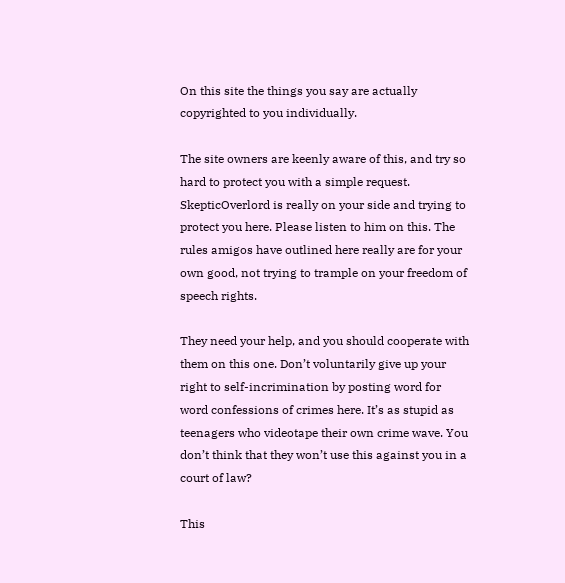On this site the things you say are actually copyrighted to you individually.

The site owners are keenly aware of this, and try so hard to protect you with a simple request. SkepticOverlord is really on your side and trying to protect you here. Please listen to him on this. The rules amigos have outlined here really are for your own good, not trying to trample on your freedom of speech rights.

They need your help, and you should cooperate with them on this one. Don’t voluntarily give up your right to self-incrimination by posting word for word confessions of crimes here. It’s as stupid as teenagers who videotape their own crime wave. You don’t think that they won’t use this against you in a court of law?

This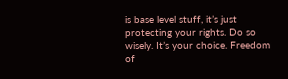is base level stuff, it’s just protecting your rights. Do so wisely. It’s your choice. Freedom of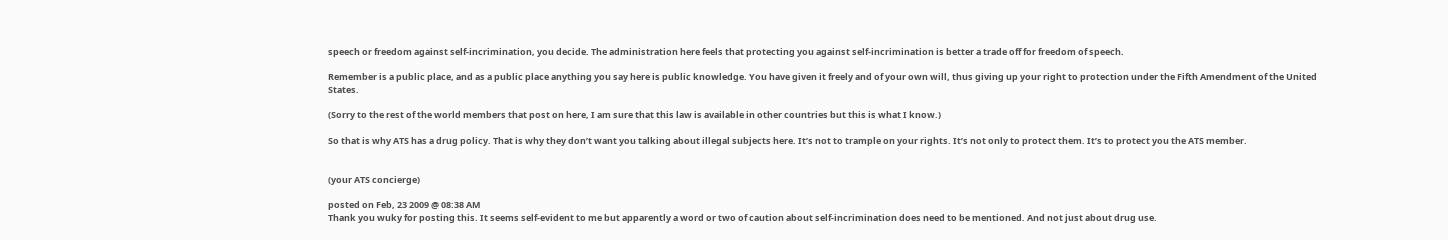speech or freedom against self-incrimination, you decide. The administration here feels that protecting you against self-incrimination is better a trade off for freedom of speech.

Remember is a public place, and as a public place anything you say here is public knowledge. You have given it freely and of your own will, thus giving up your right to protection under the Fifth Amendment of the United States.

(Sorry to the rest of the world members that post on here, I am sure that this law is available in other countries but this is what I know.)

So that is why ATS has a drug policy. That is why they don’t want you talking about illegal subjects here. It’s not to trample on your rights. It’s not only to protect them. It’s to protect you the ATS member.


(your ATS concierge)

posted on Feb, 23 2009 @ 08:38 AM
Thank you wuky for posting this. It seems self-evident to me but apparently a word or two of caution about self-incrimination does need to be mentioned. And not just about drug use.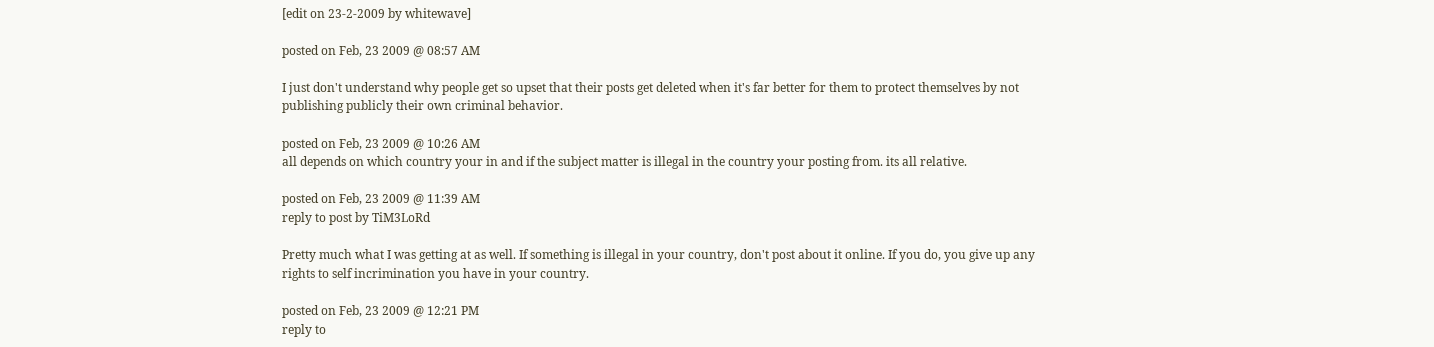[edit on 23-2-2009 by whitewave]

posted on Feb, 23 2009 @ 08:57 AM

I just don't understand why people get so upset that their posts get deleted when it's far better for them to protect themselves by not publishing publicly their own criminal behavior.

posted on Feb, 23 2009 @ 10:26 AM
all depends on which country your in and if the subject matter is illegal in the country your posting from. its all relative.

posted on Feb, 23 2009 @ 11:39 AM
reply to post by TiM3LoRd

Pretty much what I was getting at as well. If something is illegal in your country, don't post about it online. If you do, you give up any rights to self incrimination you have in your country.

posted on Feb, 23 2009 @ 12:21 PM
reply to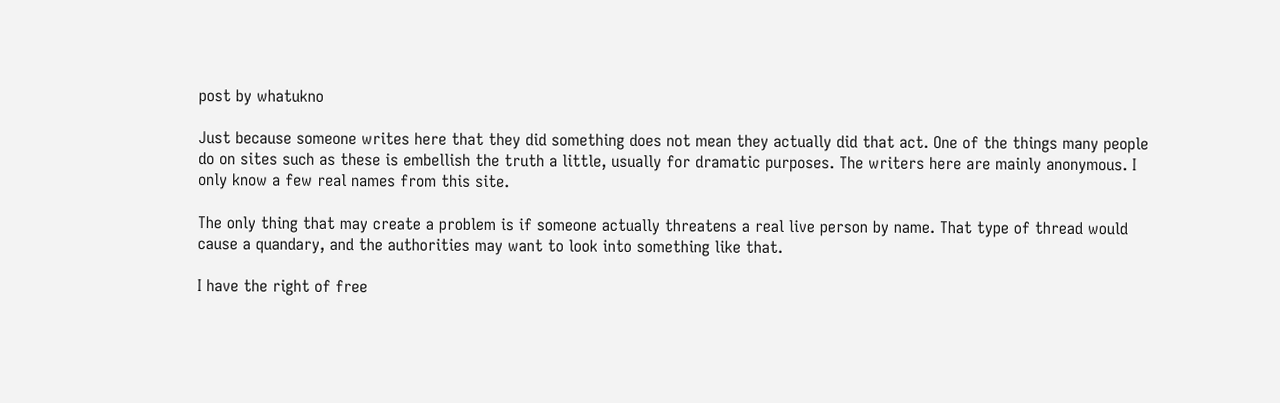post by whatukno

Just because someone writes here that they did something does not mean they actually did that act. One of the things many people do on sites such as these is embellish the truth a little, usually for dramatic purposes. The writers here are mainly anonymous. I only know a few real names from this site.

The only thing that may create a problem is if someone actually threatens a real live person by name. That type of thread would cause a quandary, and the authorities may want to look into something like that.

I have the right of free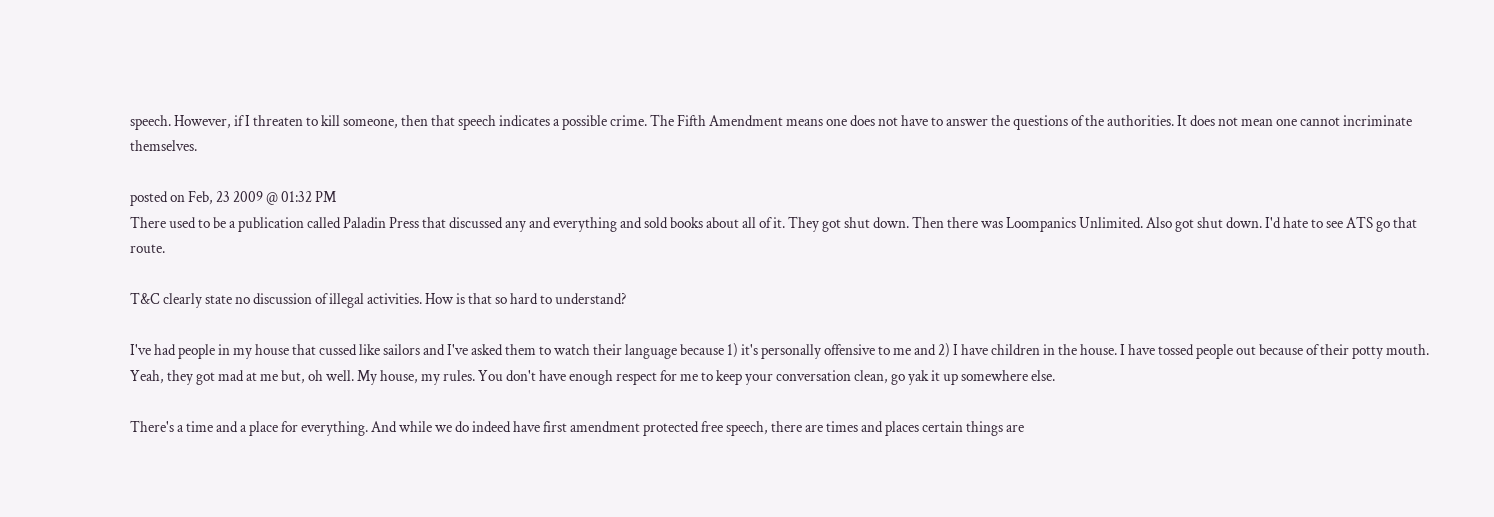speech. However, if I threaten to kill someone, then that speech indicates a possible crime. The Fifth Amendment means one does not have to answer the questions of the authorities. It does not mean one cannot incriminate themselves.

posted on Feb, 23 2009 @ 01:32 PM
There used to be a publication called Paladin Press that discussed any and everything and sold books about all of it. They got shut down. Then there was Loompanics Unlimited. Also got shut down. I'd hate to see ATS go that route.

T&C clearly state no discussion of illegal activities. How is that so hard to understand?

I've had people in my house that cussed like sailors and I've asked them to watch their language because 1) it's personally offensive to me and 2) I have children in the house. I have tossed people out because of their potty mouth. Yeah, they got mad at me but, oh well. My house, my rules. You don't have enough respect for me to keep your conversation clean, go yak it up somewhere else.

There's a time and a place for everything. And while we do indeed have first amendment protected free speech, there are times and places certain things are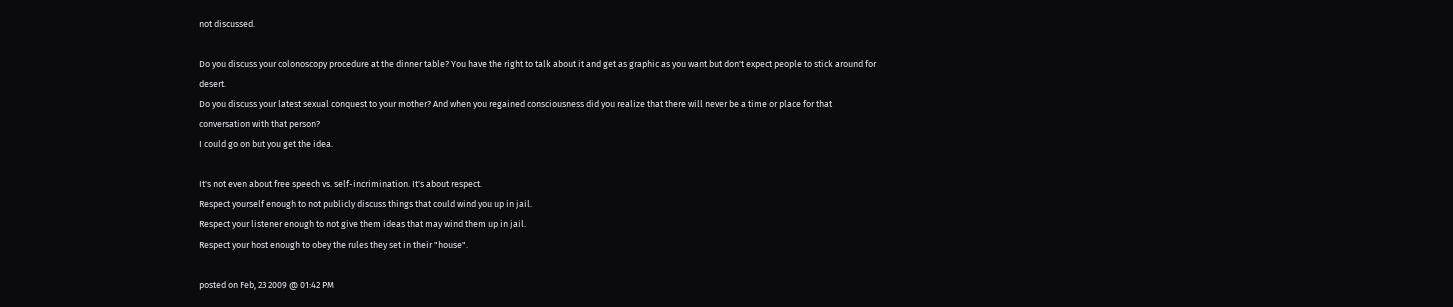not discussed.

Do you discuss your colonoscopy procedure at the dinner table? You have the right to talk about it and get as graphic as you want but don't expect people to stick around for desert.
Do you discuss your latest sexual conquest to your mother? And when you regained consciousness did you realize that there will never be a time or place for that conversation with that person?
I could go on but you get the idea.

It's not even about free speech vs. self-incrimination. It's about respect.
Respect yourself enough to not publicly discuss things that could wind you up in jail.
Respect your listener enough to not give them ideas that may wind them up in jail.
Respect your host enough to obey the rules they set in their "house".

posted on Feb, 23 2009 @ 01:42 PM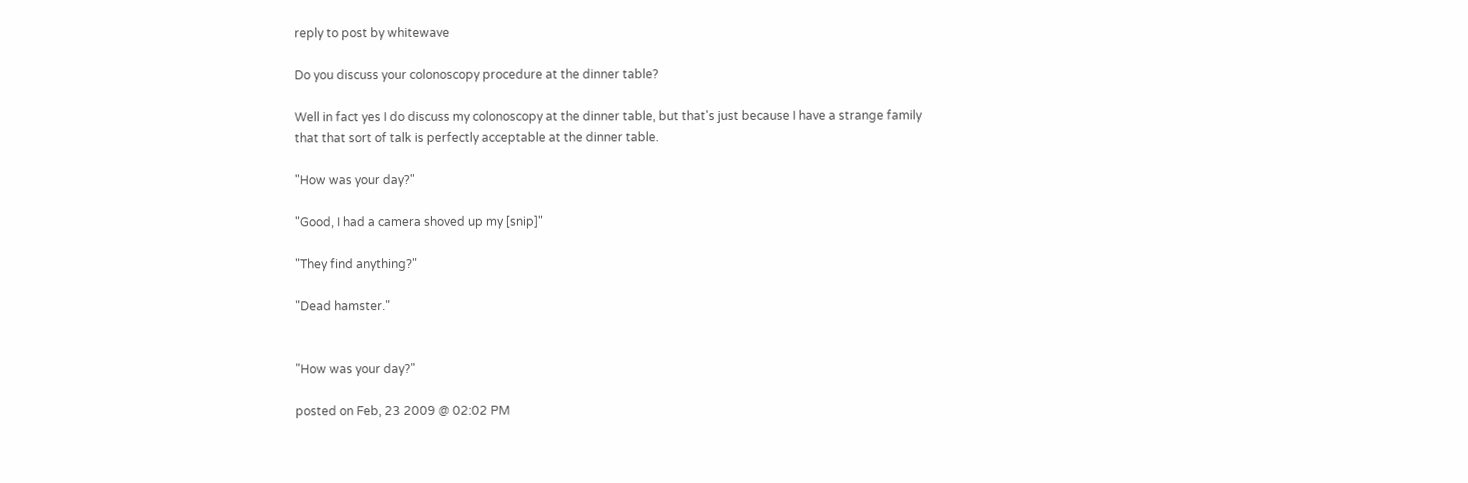reply to post by whitewave

Do you discuss your colonoscopy procedure at the dinner table?

Well in fact yes I do discuss my colonoscopy at the dinner table, but that's just because I have a strange family that that sort of talk is perfectly acceptable at the dinner table.

"How was your day?"

"Good, I had a camera shoved up my [snip]"

"They find anything?"

"Dead hamster."


"How was your day?"

posted on Feb, 23 2009 @ 02:02 PM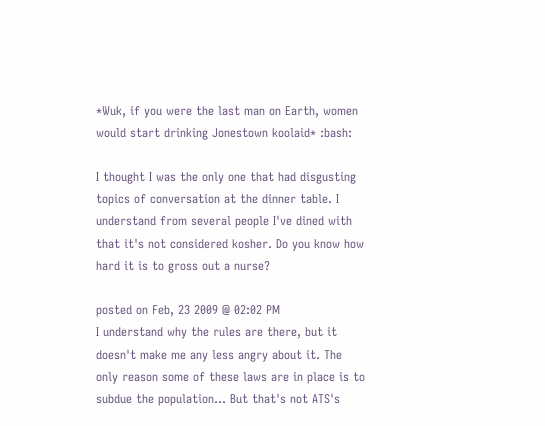*Wuk, if you were the last man on Earth, women would start drinking Jonestown koolaid* :bash:

I thought I was the only one that had disgusting topics of conversation at the dinner table. I understand from several people I've dined with that it's not considered kosher. Do you know how hard it is to gross out a nurse?

posted on Feb, 23 2009 @ 02:02 PM
I understand why the rules are there, but it doesn't make me any less angry about it. The only reason some of these laws are in place is to subdue the population... But that's not ATS's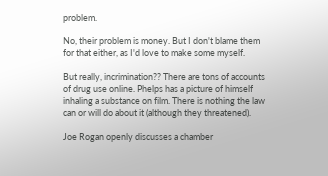problem.

No, their problem is money. But I don't blame them for that either, as I'd love to make some myself.

But really, incrimination?? There are tons of accounts of drug use online. Phelps has a picture of himself inhaling a substance on film. There is nothing the law can or will do about it (although they threatened).

Joe Rogan openly discusses a chamber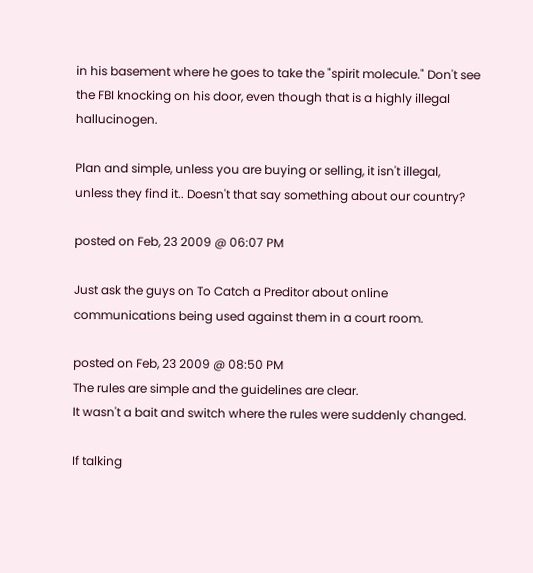in his basement where he goes to take the "spirit molecule." Don't see the FBI knocking on his door, even though that is a highly illegal hallucinogen.

Plan and simple, unless you are buying or selling, it isn't illegal, unless they find it.. Doesn't that say something about our country?

posted on Feb, 23 2009 @ 06:07 PM

Just ask the guys on To Catch a Preditor about online communications being used against them in a court room.

posted on Feb, 23 2009 @ 08:50 PM
The rules are simple and the guidelines are clear.
It wasn't a bait and switch where the rules were suddenly changed.

If talking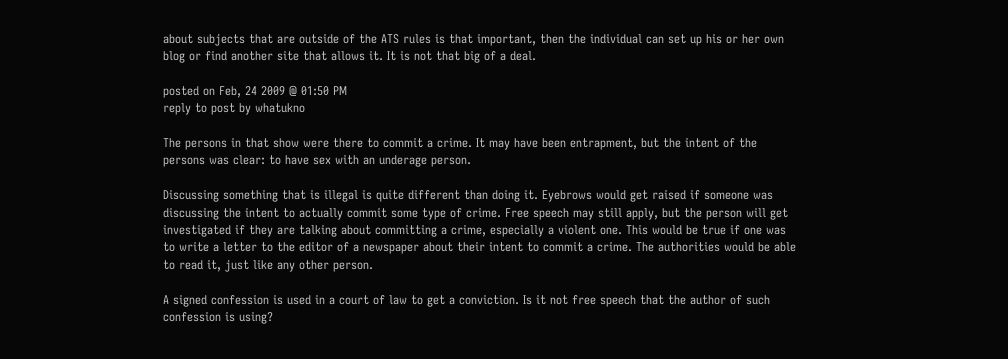about subjects that are outside of the ATS rules is that important, then the individual can set up his or her own blog or find another site that allows it. It is not that big of a deal.

posted on Feb, 24 2009 @ 01:50 PM
reply to post by whatukno

The persons in that show were there to commit a crime. It may have been entrapment, but the intent of the persons was clear: to have sex with an underage person.

Discussing something that is illegal is quite different than doing it. Eyebrows would get raised if someone was discussing the intent to actually commit some type of crime. Free speech may still apply, but the person will get investigated if they are talking about committing a crime, especially a violent one. This would be true if one was to write a letter to the editor of a newspaper about their intent to commit a crime. The authorities would be able to read it, just like any other person.

A signed confession is used in a court of law to get a conviction. Is it not free speech that the author of such confession is using?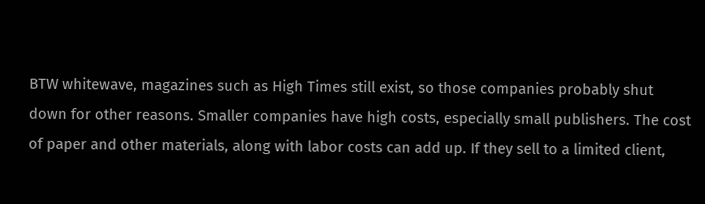BTW whitewave, magazines such as High Times still exist, so those companies probably shut down for other reasons. Smaller companies have high costs, especially small publishers. The cost of paper and other materials, along with labor costs can add up. If they sell to a limited client,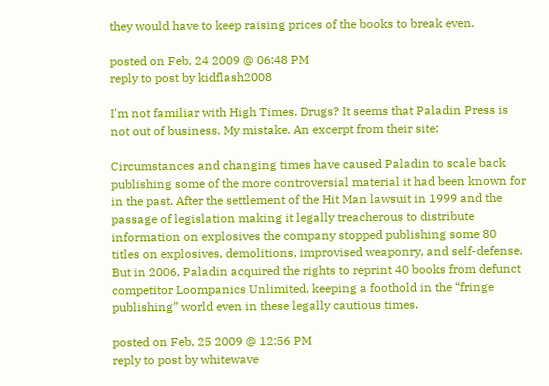they would have to keep raising prices of the books to break even.

posted on Feb, 24 2009 @ 06:48 PM
reply to post by kidflash2008

I'm not familiar with High Times. Drugs? It seems that Paladin Press is not out of business. My mistake. An excerpt from their site:

Circumstances and changing times have caused Paladin to scale back publishing some of the more controversial material it had been known for in the past. After the settlement of the Hit Man lawsuit in 1999 and the passage of legislation making it legally treacherous to distribute information on explosives the company stopped publishing some 80 titles on explosives, demolitions, improvised weaponry, and self-defense. But in 2006, Paladin acquired the rights to reprint 40 books from defunct competitor Loompanics Unlimited, keeping a foothold in the “fringe publishing” world even in these legally cautious times.

posted on Feb, 25 2009 @ 12:56 PM
reply to post by whitewave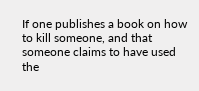If one publishes a book on how to kill someone, and that someone claims to have used the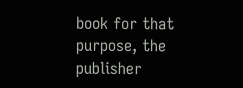book for that purpose, the publisher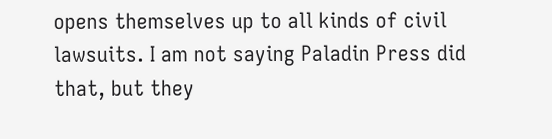opens themselves up to all kinds of civil lawsuits. I am not saying Paladin Press did that, but they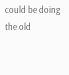could be doing the old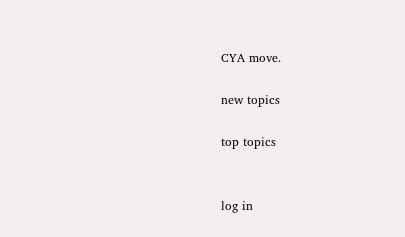CYA move.

new topics

top topics


log in